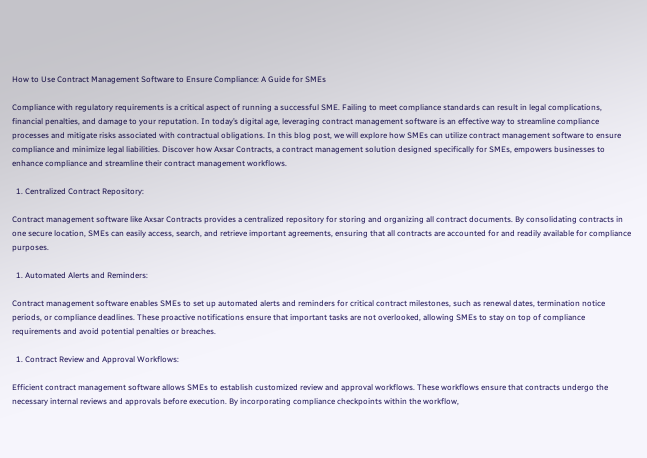How to Use Contract Management Software to Ensure Compliance: A Guide for SMEs

Compliance with regulatory requirements is a critical aspect of running a successful SME. Failing to meet compliance standards can result in legal complications, financial penalties, and damage to your reputation. In today’s digital age, leveraging contract management software is an effective way to streamline compliance processes and mitigate risks associated with contractual obligations. In this blog post, we will explore how SMEs can utilize contract management software to ensure compliance and minimize legal liabilities. Discover how Axsar Contracts, a contract management solution designed specifically for SMEs, empowers businesses to enhance compliance and streamline their contract management workflows.

  1. Centralized Contract Repository:

Contract management software like Axsar Contracts provides a centralized repository for storing and organizing all contract documents. By consolidating contracts in one secure location, SMEs can easily access, search, and retrieve important agreements, ensuring that all contracts are accounted for and readily available for compliance purposes.

  1. Automated Alerts and Reminders:

Contract management software enables SMEs to set up automated alerts and reminders for critical contract milestones, such as renewal dates, termination notice periods, or compliance deadlines. These proactive notifications ensure that important tasks are not overlooked, allowing SMEs to stay on top of compliance requirements and avoid potential penalties or breaches.

  1. Contract Review and Approval Workflows:

Efficient contract management software allows SMEs to establish customized review and approval workflows. These workflows ensure that contracts undergo the necessary internal reviews and approvals before execution. By incorporating compliance checkpoints within the workflow,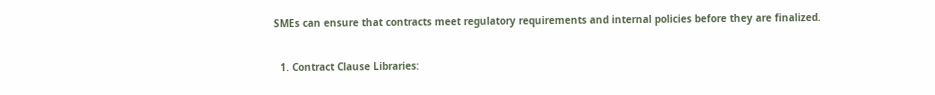SMEs can ensure that contracts meet regulatory requirements and internal policies before they are finalized.

  1. Contract Clause Libraries: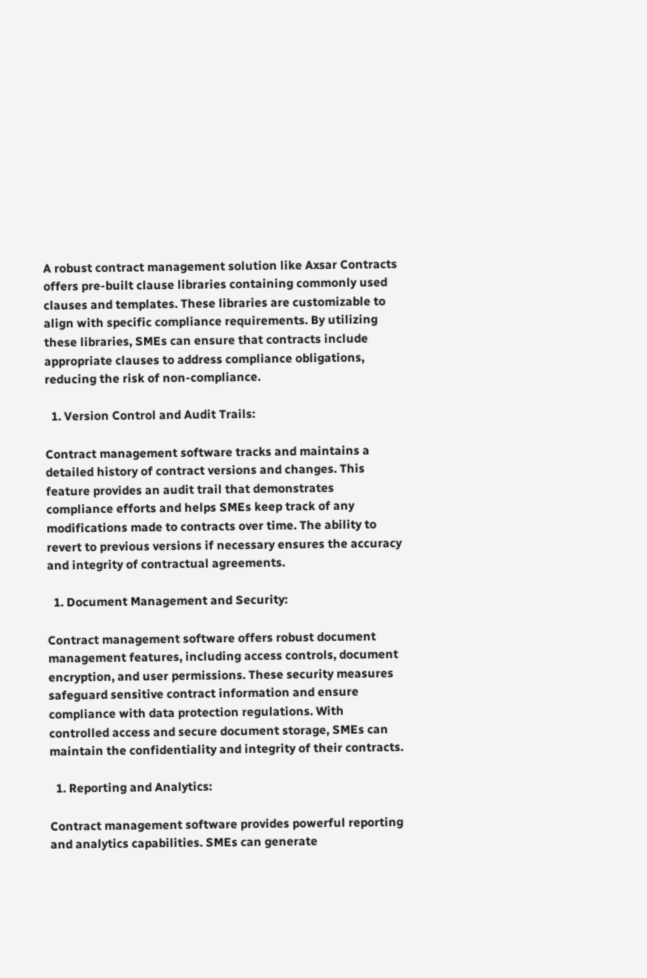A robust contract management solution like Axsar Contracts offers pre-built clause libraries containing commonly used clauses and templates. These libraries are customizable to align with specific compliance requirements. By utilizing these libraries, SMEs can ensure that contracts include appropriate clauses to address compliance obligations, reducing the risk of non-compliance.

  1. Version Control and Audit Trails:

Contract management software tracks and maintains a detailed history of contract versions and changes. This feature provides an audit trail that demonstrates compliance efforts and helps SMEs keep track of any modifications made to contracts over time. The ability to revert to previous versions if necessary ensures the accuracy and integrity of contractual agreements.

  1. Document Management and Security:

Contract management software offers robust document management features, including access controls, document encryption, and user permissions. These security measures safeguard sensitive contract information and ensure compliance with data protection regulations. With controlled access and secure document storage, SMEs can maintain the confidentiality and integrity of their contracts.

  1. Reporting and Analytics:

Contract management software provides powerful reporting and analytics capabilities. SMEs can generate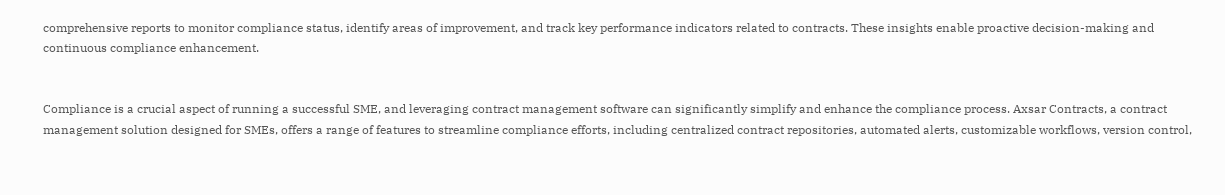comprehensive reports to monitor compliance status, identify areas of improvement, and track key performance indicators related to contracts. These insights enable proactive decision-making and continuous compliance enhancement.


Compliance is a crucial aspect of running a successful SME, and leveraging contract management software can significantly simplify and enhance the compliance process. Axsar Contracts, a contract management solution designed for SMEs, offers a range of features to streamline compliance efforts, including centralized contract repositories, automated alerts, customizable workflows, version control,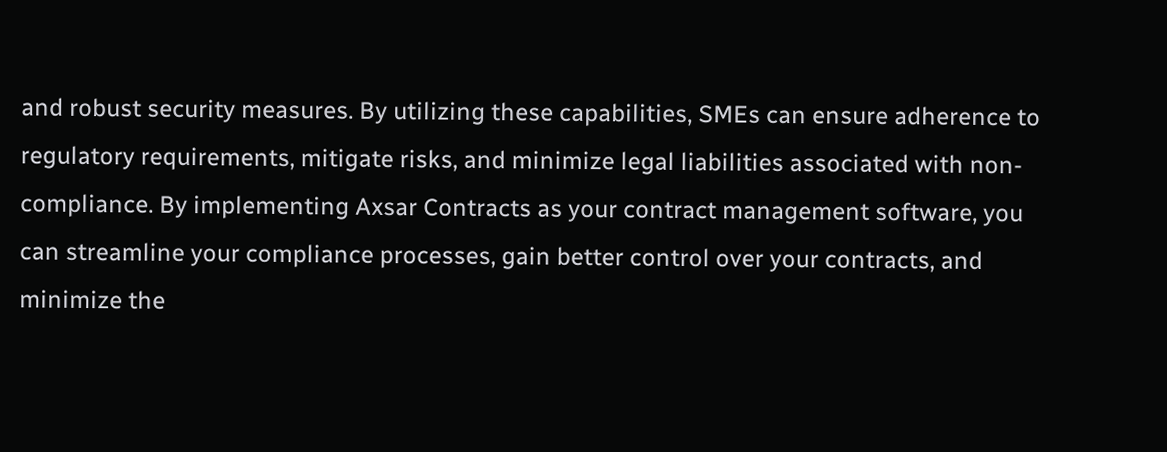and robust security measures. By utilizing these capabilities, SMEs can ensure adherence to regulatory requirements, mitigate risks, and minimize legal liabilities associated with non-compliance. By implementing Axsar Contracts as your contract management software, you can streamline your compliance processes, gain better control over your contracts, and minimize the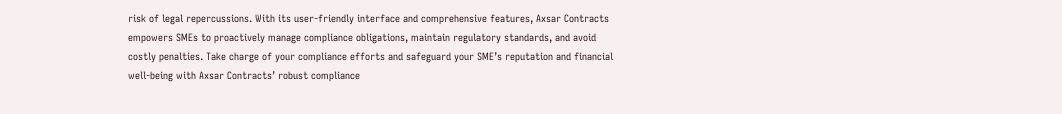risk of legal repercussions. With its user-friendly interface and comprehensive features, Axsar Contracts empowers SMEs to proactively manage compliance obligations, maintain regulatory standards, and avoid costly penalties. Take charge of your compliance efforts and safeguard your SME’s reputation and financial well-being with Axsar Contracts’ robust compliance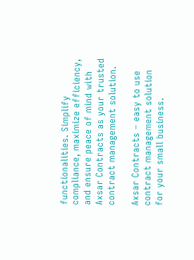functionalities. Simplify compliance, maximize efficiency, and ensure peace of mind with Axsar Contracts as your trusted contract management solution.

Axsar Contracts – easy to use contract management solution for your small business.